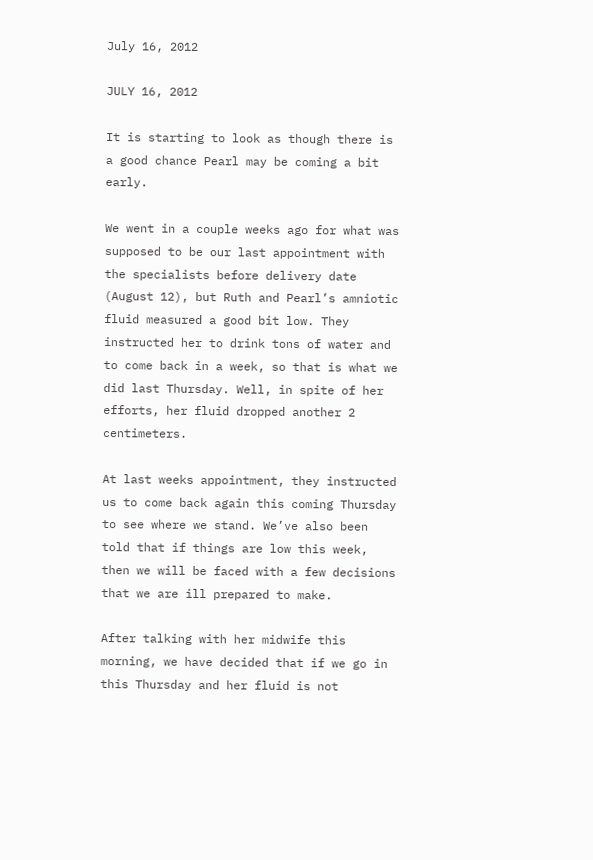July 16, 2012

JULY 16, 2012

It is starting to look as though there is a good chance Pearl may be coming a bit early.

We went in a couple weeks ago for what was supposed to be our last appointment with the specialists before delivery date (August 12), but Ruth and Pearl’s amniotic fluid measured a good bit low. They instructed her to drink tons of water and to come back in a week, so that is what we did last Thursday. Well, in spite of her efforts, her fluid dropped another 2 centimeters.

At last weeks appointment, they instructed us to come back again this coming Thursday to see where we stand. We’ve also been told that if things are low this week, then we will be faced with a few decisions that we are ill prepared to make.

After talking with her midwife this morning, we have decided that if we go in this Thursday and her fluid is not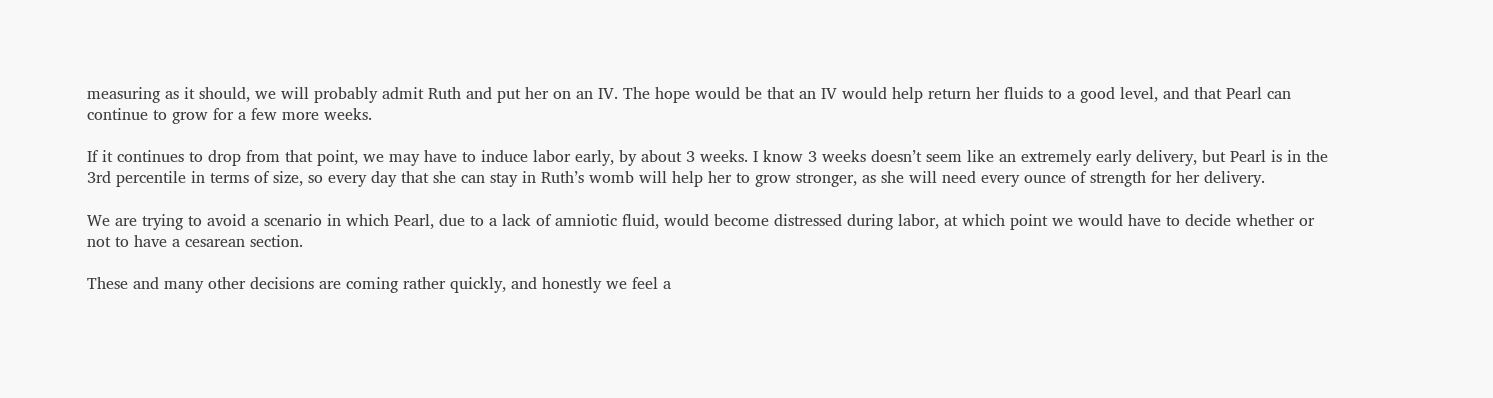measuring as it should, we will probably admit Ruth and put her on an IV. The hope would be that an IV would help return her fluids to a good level, and that Pearl can continue to grow for a few more weeks.

If it continues to drop from that point, we may have to induce labor early, by about 3 weeks. I know 3 weeks doesn’t seem like an extremely early delivery, but Pearl is in the 3rd percentile in terms of size, so every day that she can stay in Ruth’s womb will help her to grow stronger, as she will need every ounce of strength for her delivery.

We are trying to avoid a scenario in which Pearl, due to a lack of amniotic fluid, would become distressed during labor, at which point we would have to decide whether or not to have a cesarean section.

These and many other decisions are coming rather quickly, and honestly we feel a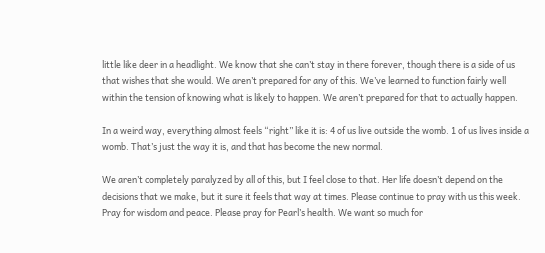little like deer in a headlight. We know that she can’t stay in there forever, though there is a side of us that wishes that she would. We aren’t prepared for any of this. We’ve learned to function fairly well within the tension of knowing what is likely to happen. We aren’t prepared for that to actually happen.

In a weird way, everything almost feels “right” like it is: 4 of us live outside the womb. 1 of us lives inside a womb. That’s just the way it is, and that has become the new normal.

We aren’t completely paralyzed by all of this, but I feel close to that. Her life doesn’t depend on the decisions that we make, but it sure it feels that way at times. Please continue to pray with us this week. Pray for wisdom and peace. Please pray for Pearl’s health. We want so much for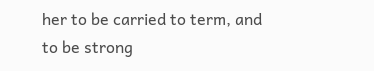her to be carried to term, and to be strong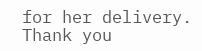for her delivery.  Thank you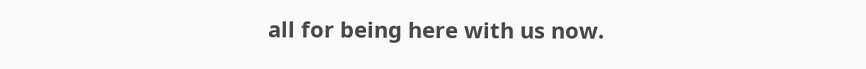all for being here with us now.